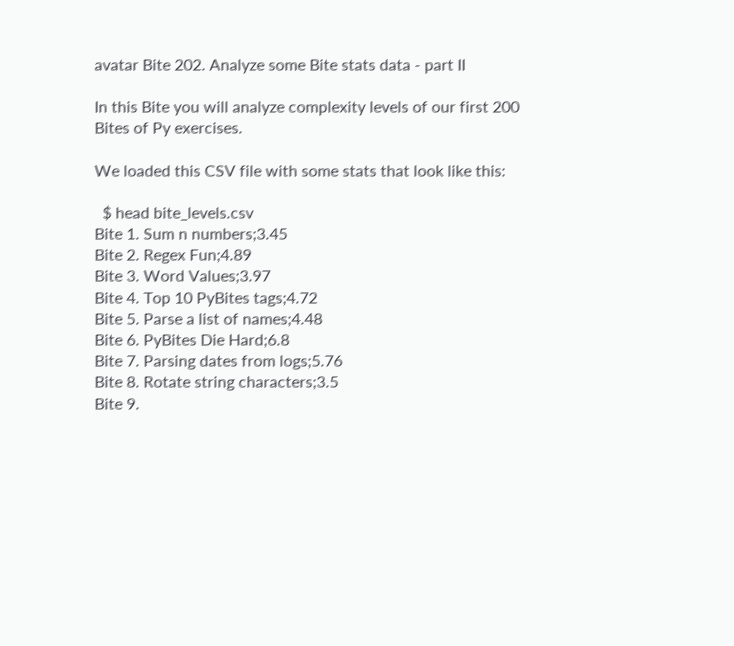avatar Bite 202. Analyze some Bite stats data - part II

In this Bite you will analyze complexity levels of our first 200 Bites of Py exercises.

We loaded this CSV file with some stats that look like this:

  $ head bite_levels.csv
Bite 1. Sum n numbers;3.45
Bite 2. Regex Fun;4.89
Bite 3. Word Values;3.97
Bite 4. Top 10 PyBites tags;4.72
Bite 5. Parse a list of names;4.48
Bite 6. PyBites Die Hard;6.8
Bite 7. Parsing dates from logs;5.76
Bite 8. Rotate string characters;3.5
Bite 9.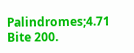Palindromes;4.71
Bite 200.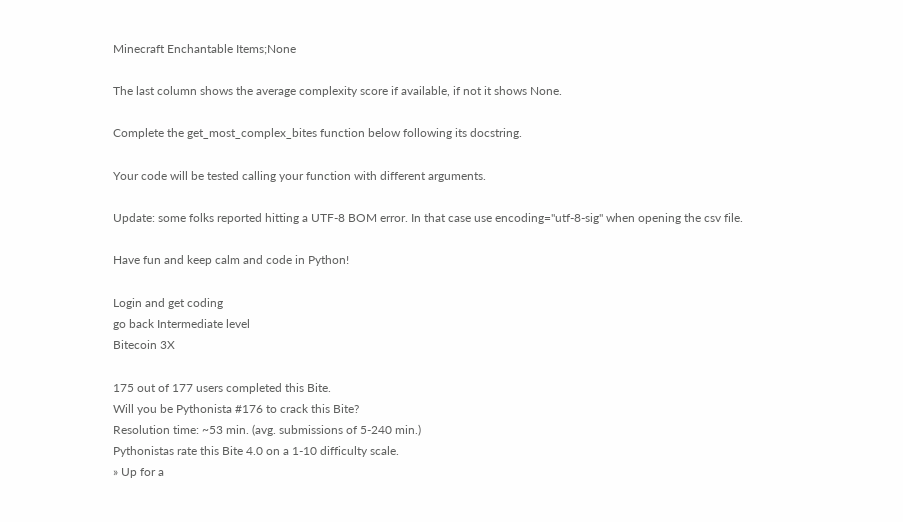Minecraft Enchantable Items;None

The last column shows the average complexity score if available, if not it shows None.

Complete the get_most_complex_bites function below following its docstring.

Your code will be tested calling your function with different arguments.

Update: some folks reported hitting a UTF-8 BOM error. In that case use encoding="utf-8-sig" when opening the csv file.

Have fun and keep calm and code in Python!

Login and get coding
go back Intermediate level
Bitecoin 3X

175 out of 177 users completed this Bite.
Will you be Pythonista #176 to crack this Bite?
Resolution time: ~53 min. (avg. submissions of 5-240 min.)
Pythonistas rate this Bite 4.0 on a 1-10 difficulty scale.
» Up for a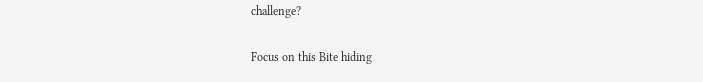challenge?

Focus on this Bite hiding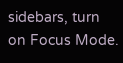sidebars, turn on Focus Mode.